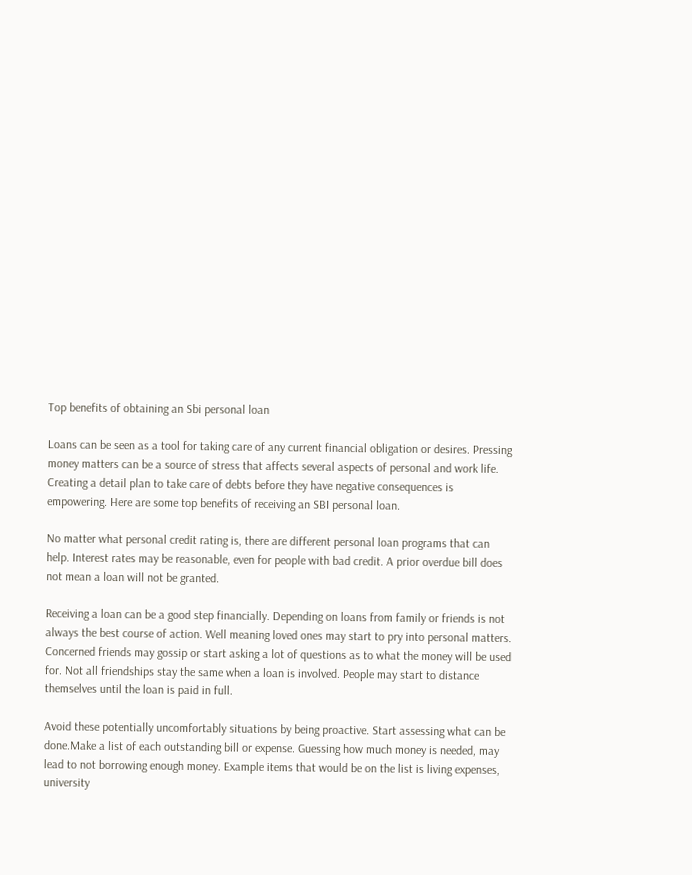Top benefits of obtaining an Sbi personal loan

Loans can be seen as a tool for taking care of any current financial obligation or desires. Pressing money matters can be a source of stress that affects several aspects of personal and work life. Creating a detail plan to take care of debts before they have negative consequences is empowering. Here are some top benefits of receiving an SBI personal loan.

No matter what personal credit rating is, there are different personal loan programs that can help. Interest rates may be reasonable, even for people with bad credit. A prior overdue bill does not mean a loan will not be granted.

Receiving a loan can be a good step financially. Depending on loans from family or friends is not always the best course of action. Well meaning loved ones may start to pry into personal matters. Concerned friends may gossip or start asking a lot of questions as to what the money will be used for. Not all friendships stay the same when a loan is involved. People may start to distance themselves until the loan is paid in full.

Avoid these potentially uncomfortably situations by being proactive. Start assessing what can be done.Make a list of each outstanding bill or expense. Guessing how much money is needed, may lead to not borrowing enough money. Example items that would be on the list is living expenses, university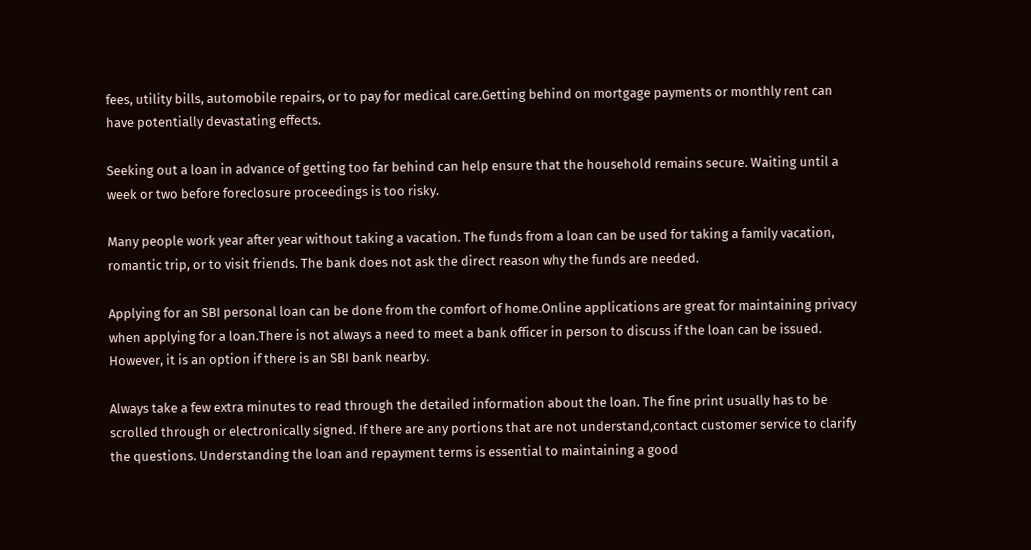fees, utility bills, automobile repairs, or to pay for medical care.Getting behind on mortgage payments or monthly rent can have potentially devastating effects.

Seeking out a loan in advance of getting too far behind can help ensure that the household remains secure. Waiting until a week or two before foreclosure proceedings is too risky.

Many people work year after year without taking a vacation. The funds from a loan can be used for taking a family vacation, romantic trip, or to visit friends. The bank does not ask the direct reason why the funds are needed.

Applying for an SBI personal loan can be done from the comfort of home.Online applications are great for maintaining privacy when applying for a loan.There is not always a need to meet a bank officer in person to discuss if the loan can be issued. However, it is an option if there is an SBI bank nearby.

Always take a few extra minutes to read through the detailed information about the loan. The fine print usually has to be scrolled through or electronically signed. If there are any portions that are not understand,contact customer service to clarify the questions. Understanding the loan and repayment terms is essential to maintaining a good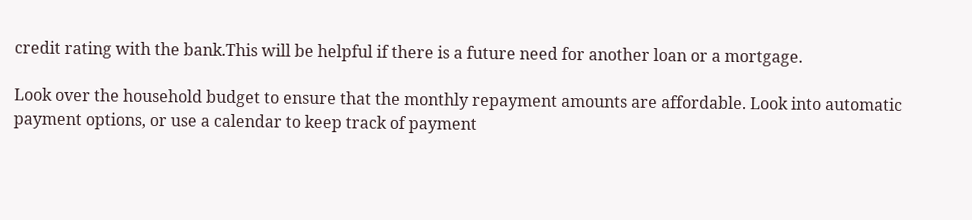credit rating with the bank.This will be helpful if there is a future need for another loan or a mortgage.

Look over the household budget to ensure that the monthly repayment amounts are affordable. Look into automatic payment options, or use a calendar to keep track of payment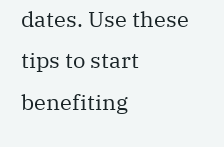dates. Use these tips to start benefiting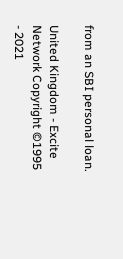from an SBI personal loan.

United Kingdom - Excite Network Copyright ©1995 - 2021